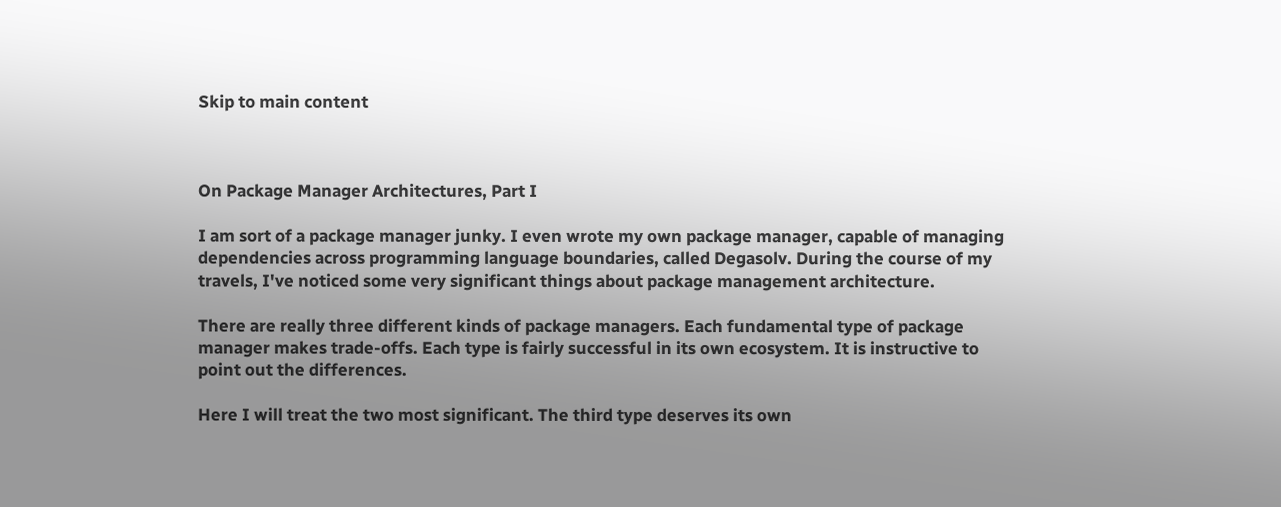Skip to main content



On Package Manager Architectures, Part I

I am sort of a package manager junky. I even wrote my own package manager, capable of managing dependencies across programming language boundaries, called Degasolv. During the course of my travels, I've noticed some very significant things about package management architecture.

There are really three different kinds of package managers. Each fundamental type of package manager makes trade-offs. Each type is fairly successful in its own ecosystem. It is instructive to point out the differences.

Here I will treat the two most significant. The third type deserves its own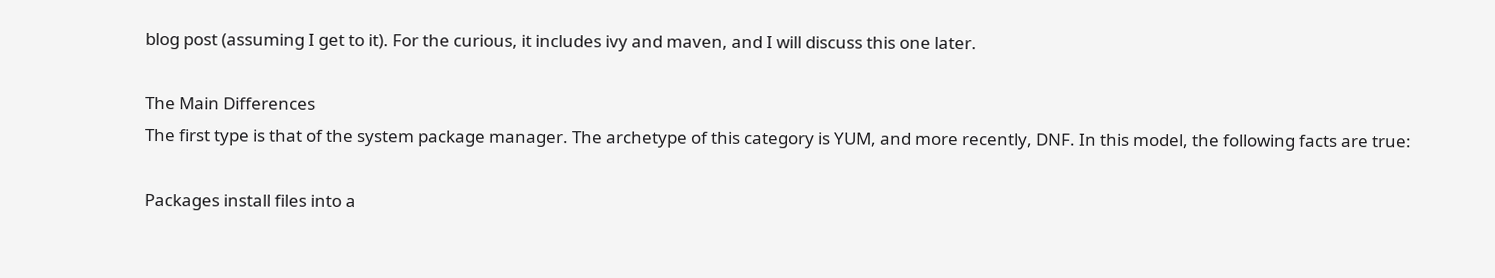blog post (assuming I get to it). For the curious, it includes ivy and maven, and I will discuss this one later.

The Main Differences
The first type is that of the system package manager. The archetype of this category is YUM, and more recently, DNF. In this model, the following facts are true:

Packages install files into a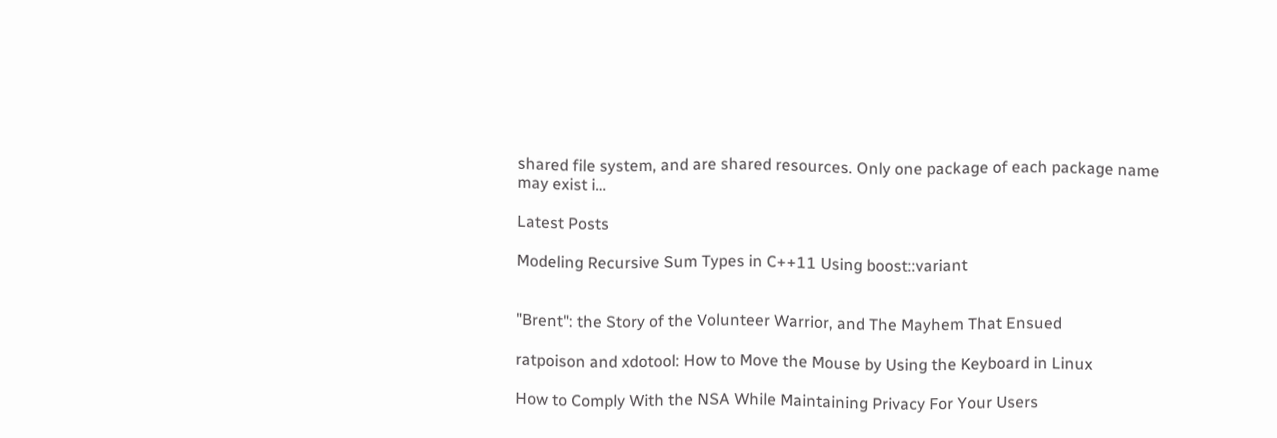shared file system, and are shared resources. Only one package of each package name may exist i…

Latest Posts

Modeling Recursive Sum Types in C++11 Using boost::variant


"Brent": the Story of the Volunteer Warrior, and The Mayhem That Ensued

ratpoison and xdotool: How to Move the Mouse by Using the Keyboard in Linux

How to Comply With the NSA While Maintaining Privacy For Your Users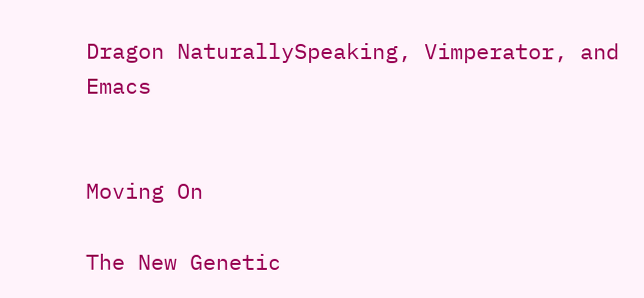Dragon NaturallySpeaking, Vimperator, and Emacs


Moving On

The New Genetic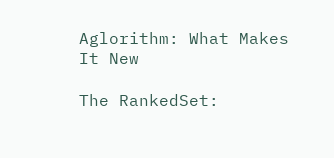Aglorithm: What Makes It New

The RankedSet: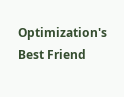Optimization's Best Friend